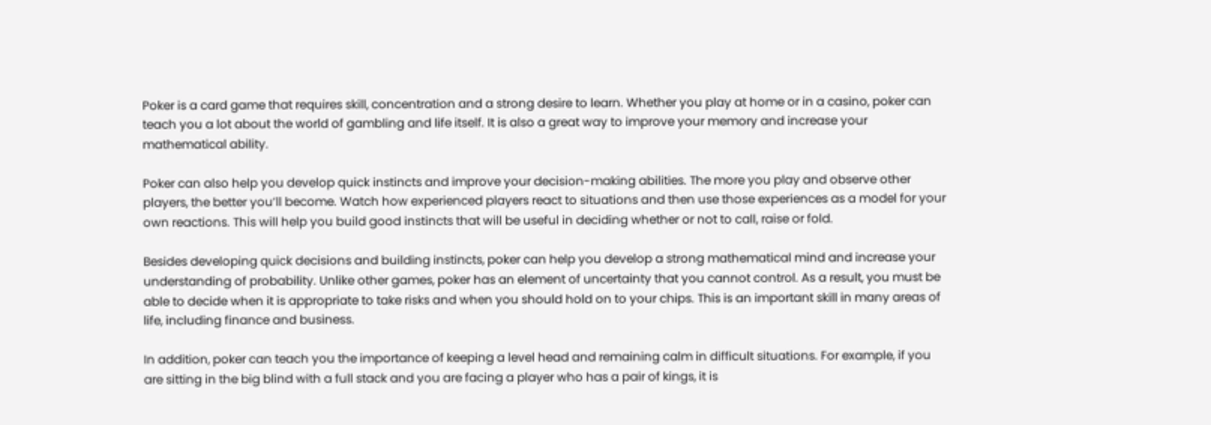Poker is a card game that requires skill, concentration and a strong desire to learn. Whether you play at home or in a casino, poker can teach you a lot about the world of gambling and life itself. It is also a great way to improve your memory and increase your mathematical ability.

Poker can also help you develop quick instincts and improve your decision-making abilities. The more you play and observe other players, the better you’ll become. Watch how experienced players react to situations and then use those experiences as a model for your own reactions. This will help you build good instincts that will be useful in deciding whether or not to call, raise or fold.

Besides developing quick decisions and building instincts, poker can help you develop a strong mathematical mind and increase your understanding of probability. Unlike other games, poker has an element of uncertainty that you cannot control. As a result, you must be able to decide when it is appropriate to take risks and when you should hold on to your chips. This is an important skill in many areas of life, including finance and business.

In addition, poker can teach you the importance of keeping a level head and remaining calm in difficult situations. For example, if you are sitting in the big blind with a full stack and you are facing a player who has a pair of kings, it is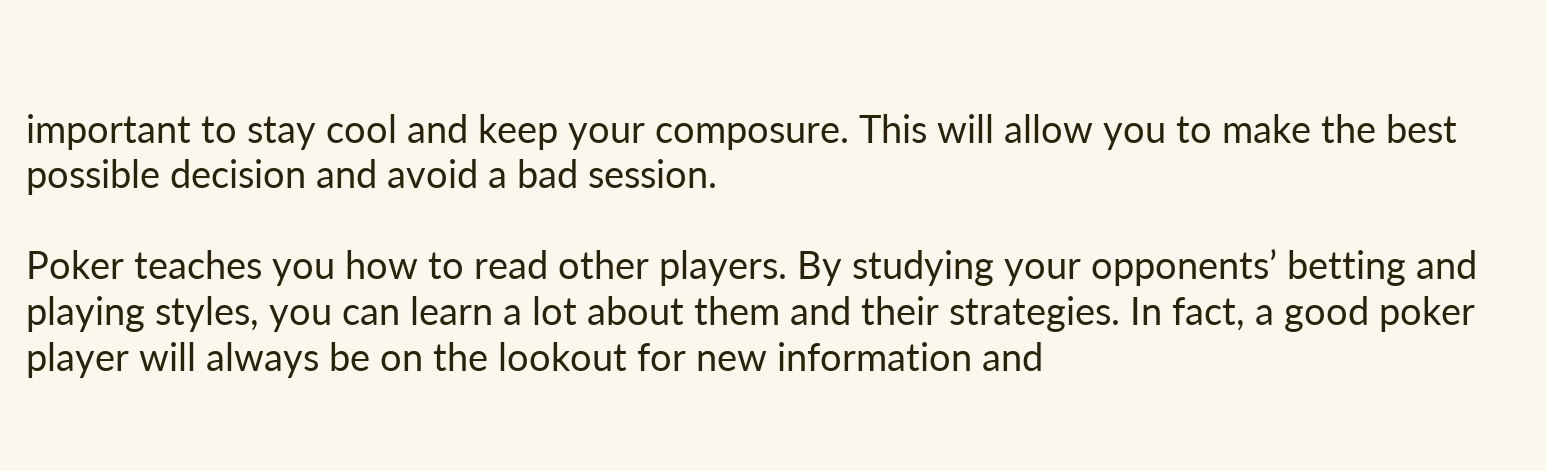important to stay cool and keep your composure. This will allow you to make the best possible decision and avoid a bad session.

Poker teaches you how to read other players. By studying your opponents’ betting and playing styles, you can learn a lot about them and their strategies. In fact, a good poker player will always be on the lookout for new information and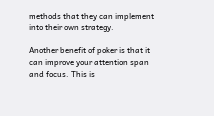methods that they can implement into their own strategy.

Another benefit of poker is that it can improve your attention span and focus. This is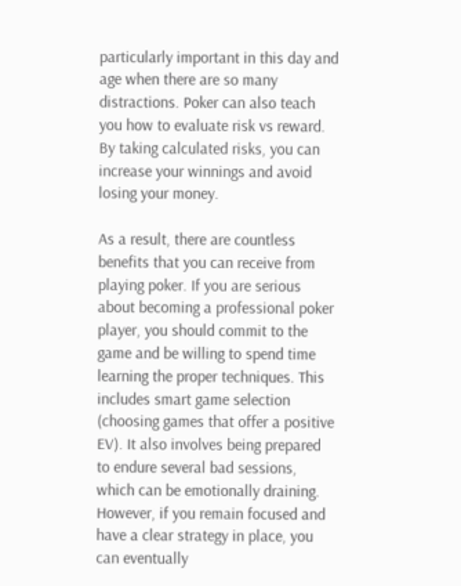particularly important in this day and age when there are so many distractions. Poker can also teach you how to evaluate risk vs reward. By taking calculated risks, you can increase your winnings and avoid losing your money.

As a result, there are countless benefits that you can receive from playing poker. If you are serious about becoming a professional poker player, you should commit to the game and be willing to spend time learning the proper techniques. This includes smart game selection (choosing games that offer a positive EV). It also involves being prepared to endure several bad sessions, which can be emotionally draining. However, if you remain focused and have a clear strategy in place, you can eventually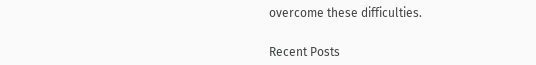overcome these difficulties.


Recent Posts